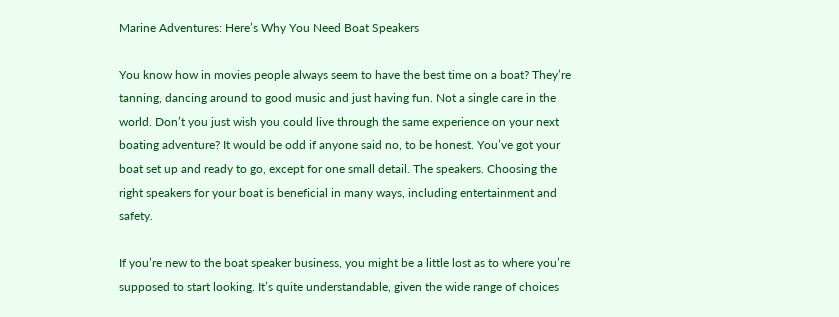Marine Adventures: Here’s Why You Need Boat Speakers

You know how in movies people always seem to have the best time on a boat? They’re tanning, dancing around to good music and just having fun. Not a single care in the world. Don’t you just wish you could live through the same experience on your next boating adventure? It would be odd if anyone said no, to be honest. You’ve got your boat set up and ready to go, except for one small detail. The speakers. Choosing the right speakers for your boat is beneficial in many ways, including entertainment and safety.

If you’re new to the boat speaker business, you might be a little lost as to where you’re supposed to start looking. It’s quite understandable, given the wide range of choices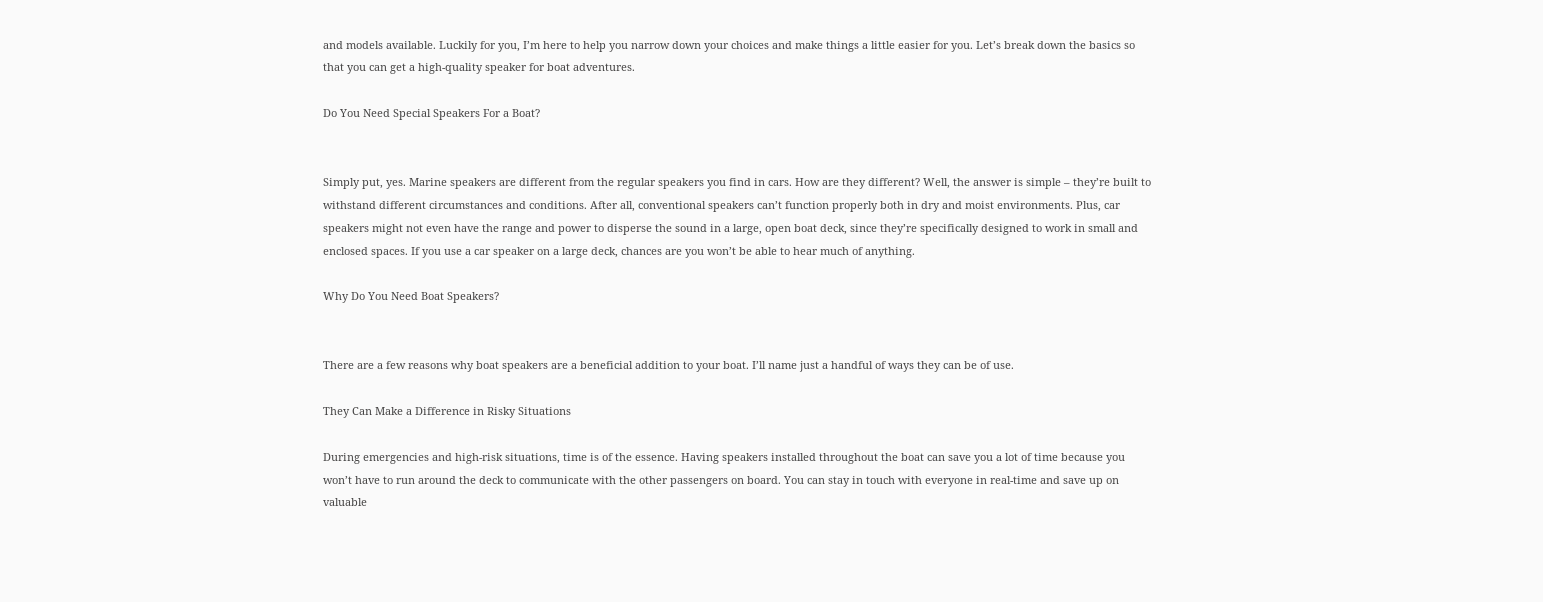and models available. Luckily for you, I’m here to help you narrow down your choices and make things a little easier for you. Let’s break down the basics so that you can get a high-quality speaker for boat adventures.

Do You Need Special Speakers For a Boat?


Simply put, yes. Marine speakers are different from the regular speakers you find in cars. How are they different? Well, the answer is simple – they’re built to withstand different circumstances and conditions. After all, conventional speakers can’t function properly both in dry and moist environments. Plus, car speakers might not even have the range and power to disperse the sound in a large, open boat deck, since they’re specifically designed to work in small and enclosed spaces. If you use a car speaker on a large deck, chances are you won’t be able to hear much of anything.

Why Do You Need Boat Speakers?


There are a few reasons why boat speakers are a beneficial addition to your boat. I’ll name just a handful of ways they can be of use.

They Can Make a Difference in Risky Situations

During emergencies and high-risk situations, time is of the essence. Having speakers installed throughout the boat can save you a lot of time because you won’t have to run around the deck to communicate with the other passengers on board. You can stay in touch with everyone in real-time and save up on valuable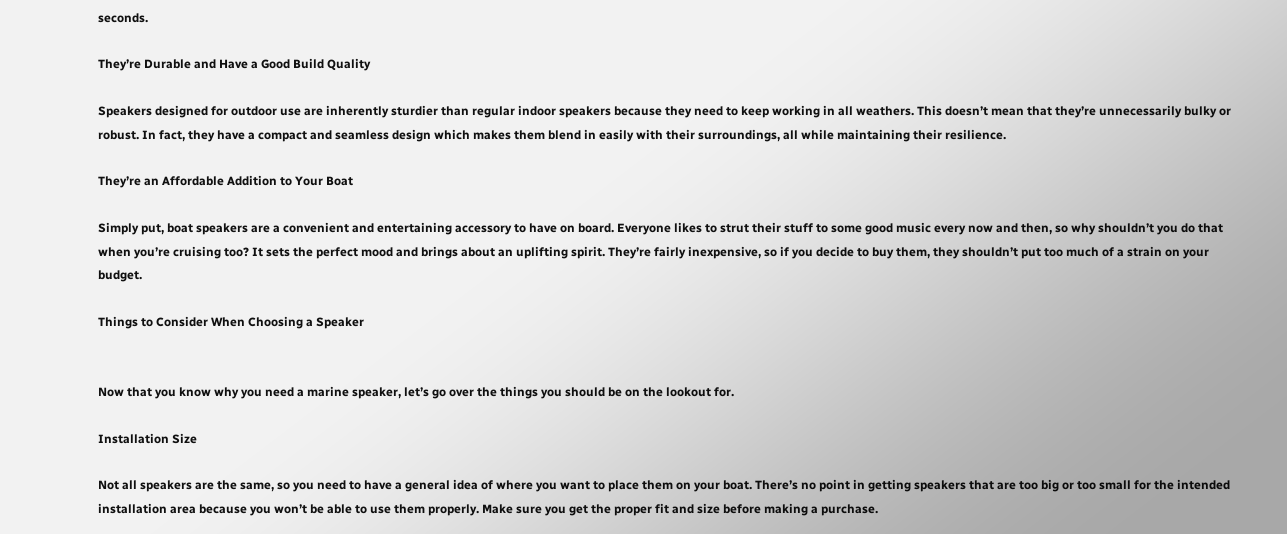seconds.

They’re Durable and Have a Good Build Quality

Speakers designed for outdoor use are inherently sturdier than regular indoor speakers because they need to keep working in all weathers. This doesn’t mean that they’re unnecessarily bulky or robust. In fact, they have a compact and seamless design which makes them blend in easily with their surroundings, all while maintaining their resilience.

They’re an Affordable Addition to Your Boat

Simply put, boat speakers are a convenient and entertaining accessory to have on board. Everyone likes to strut their stuff to some good music every now and then, so why shouldn’t you do that when you’re cruising too? It sets the perfect mood and brings about an uplifting spirit. They’re fairly inexpensive, so if you decide to buy them, they shouldn’t put too much of a strain on your budget.

Things to Consider When Choosing a Speaker


Now that you know why you need a marine speaker, let’s go over the things you should be on the lookout for.

Installation Size

Not all speakers are the same, so you need to have a general idea of where you want to place them on your boat. There’s no point in getting speakers that are too big or too small for the intended installation area because you won’t be able to use them properly. Make sure you get the proper fit and size before making a purchase.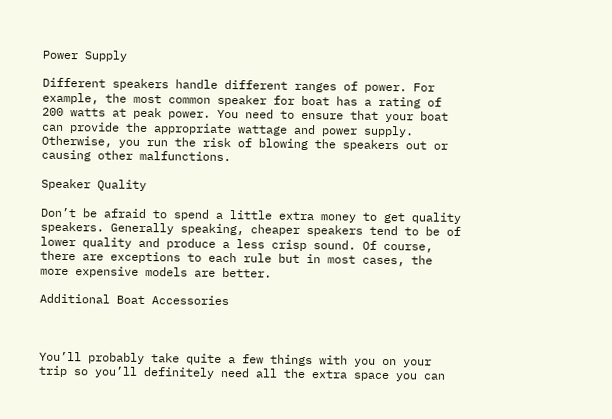Power Supply

Different speakers handle different ranges of power. For example, the most common speaker for boat has a rating of 200 watts at peak power. You need to ensure that your boat can provide the appropriate wattage and power supply. Otherwise, you run the risk of blowing the speakers out or causing other malfunctions.

Speaker Quality

Don’t be afraid to spend a little extra money to get quality speakers. Generally speaking, cheaper speakers tend to be of lower quality and produce a less crisp sound. Of course, there are exceptions to each rule but in most cases, the more expensive models are better.

Additional Boat Accessories



You’ll probably take quite a few things with you on your trip so you’ll definitely need all the extra space you can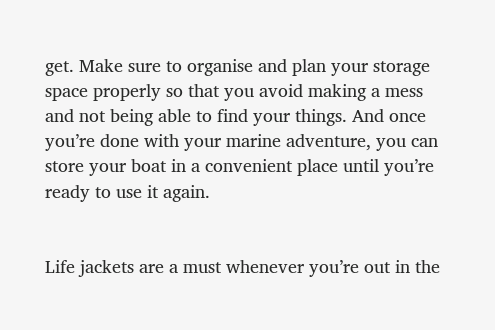get. Make sure to organise and plan your storage space properly so that you avoid making a mess and not being able to find your things. And once you’re done with your marine adventure, you can store your boat in a convenient place until you’re ready to use it again.


Life jackets are a must whenever you’re out in the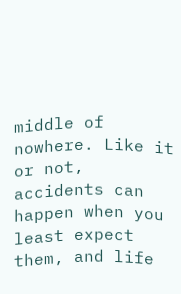middle of nowhere. Like it or not, accidents can happen when you least expect them, and life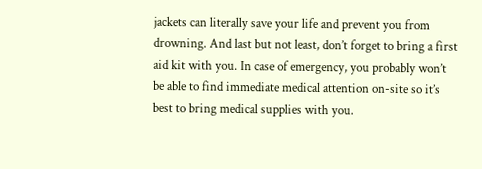jackets can literally save your life and prevent you from drowning. And last but not least, don’t forget to bring a first aid kit with you. In case of emergency, you probably won’t be able to find immediate medical attention on-site so it’s best to bring medical supplies with you.